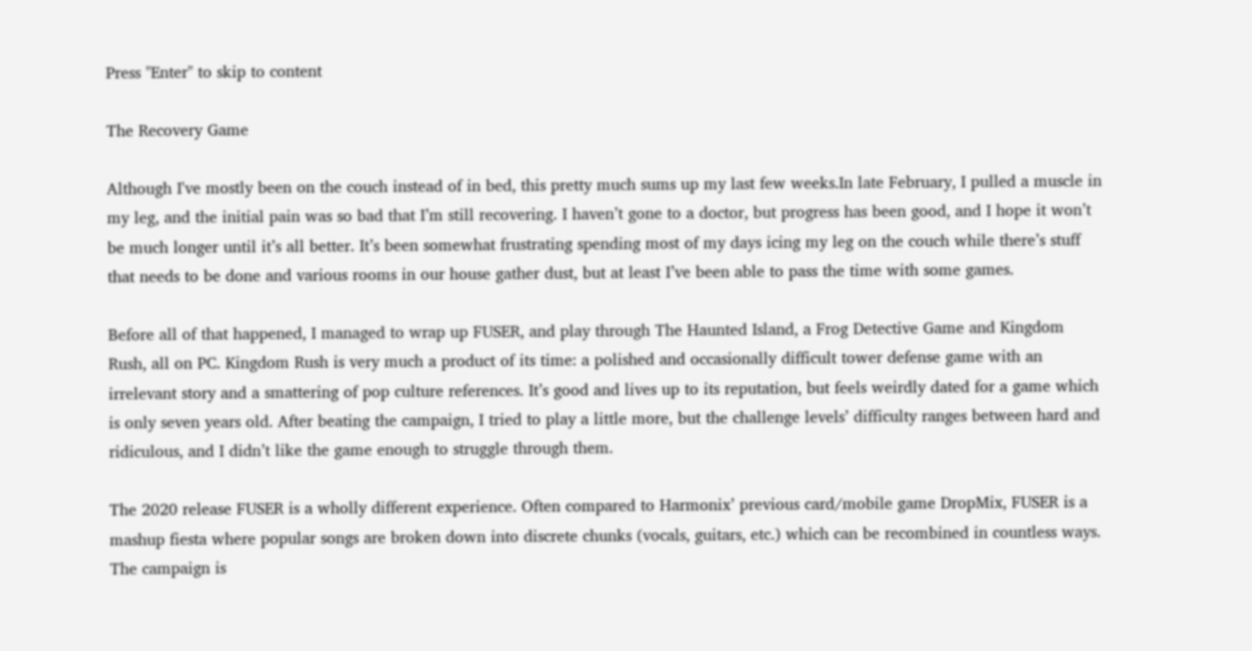Press "Enter" to skip to content

The Recovery Game

Although I've mostly been on the couch instead of in bed, this pretty much sums up my last few weeks.In late February, I pulled a muscle in my leg, and the initial pain was so bad that I’m still recovering. I haven’t gone to a doctor, but progress has been good, and I hope it won’t be much longer until it’s all better. It’s been somewhat frustrating spending most of my days icing my leg on the couch while there’s stuff that needs to be done and various rooms in our house gather dust, but at least I’ve been able to pass the time with some games.

Before all of that happened, I managed to wrap up FUSER, and play through The Haunted Island, a Frog Detective Game and Kingdom Rush, all on PC. Kingdom Rush is very much a product of its time: a polished and occasionally difficult tower defense game with an irrelevant story and a smattering of pop culture references. It’s good and lives up to its reputation, but feels weirdly dated for a game which is only seven years old. After beating the campaign, I tried to play a little more, but the challenge levels’ difficulty ranges between hard and ridiculous, and I didn’t like the game enough to struggle through them.

The 2020 release FUSER is a wholly different experience. Often compared to Harmonix’ previous card/mobile game DropMix, FUSER is a mashup fiesta where popular songs are broken down into discrete chunks (vocals, guitars, etc.) which can be recombined in countless ways. The campaign is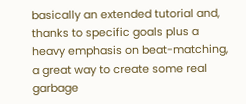basically an extended tutorial and, thanks to specific goals plus a heavy emphasis on beat-matching, a great way to create some real garbage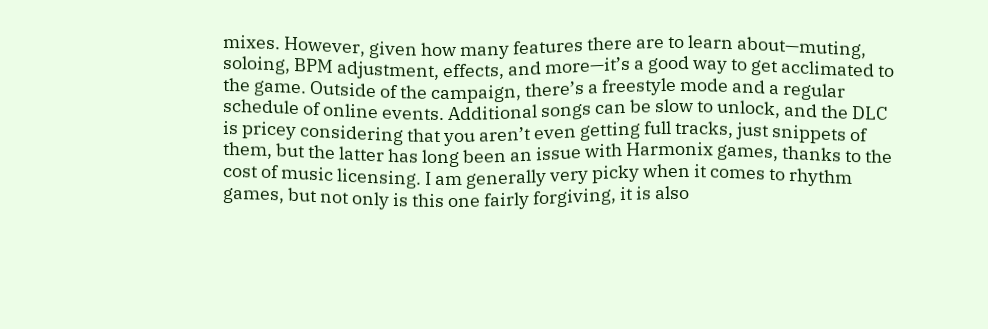mixes. However, given how many features there are to learn about—muting, soloing, BPM adjustment, effects, and more—it’s a good way to get acclimated to the game. Outside of the campaign, there’s a freestyle mode and a regular schedule of online events. Additional songs can be slow to unlock, and the DLC is pricey considering that you aren’t even getting full tracks, just snippets of them, but the latter has long been an issue with Harmonix games, thanks to the cost of music licensing. I am generally very picky when it comes to rhythm games, but not only is this one fairly forgiving, it is also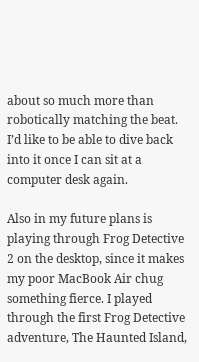about so much more than robotically matching the beat. I’d like to be able to dive back into it once I can sit at a computer desk again.

Also in my future plans is playing through Frog Detective 2 on the desktop, since it makes my poor MacBook Air chug something fierce. I played through the first Frog Detective adventure, The Haunted Island,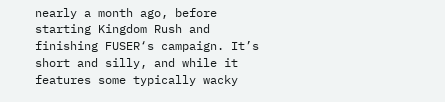nearly a month ago, before starting Kingdom Rush and finishing FUSER‘s campaign. It’s short and silly, and while it features some typically wacky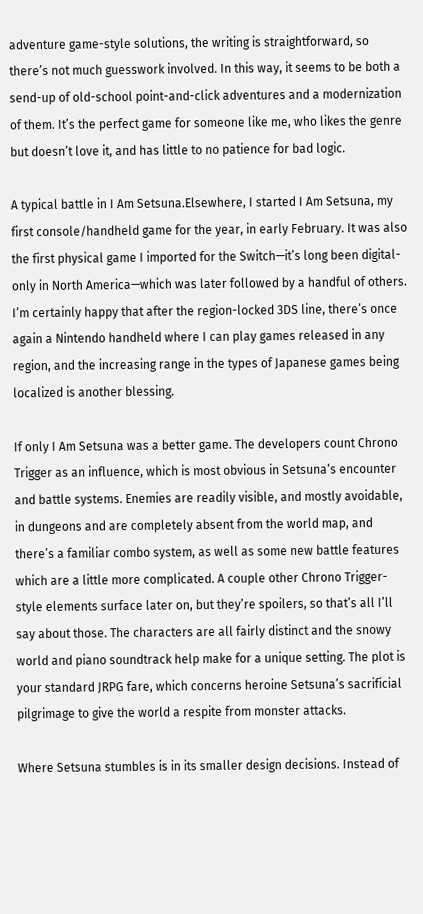adventure game-style solutions, the writing is straightforward, so there’s not much guesswork involved. In this way, it seems to be both a send-up of old-school point-and-click adventures and a modernization of them. It’s the perfect game for someone like me, who likes the genre but doesn’t love it, and has little to no patience for bad logic.

A typical battle in I Am Setsuna.Elsewhere, I started I Am Setsuna, my first console/handheld game for the year, in early February. It was also the first physical game I imported for the Switch—it’s long been digital-only in North America—which was later followed by a handful of others. I’m certainly happy that after the region-locked 3DS line, there’s once again a Nintendo handheld where I can play games released in any region, and the increasing range in the types of Japanese games being localized is another blessing.

If only I Am Setsuna was a better game. The developers count Chrono Trigger as an influence, which is most obvious in Setsuna‘s encounter and battle systems. Enemies are readily visible, and mostly avoidable, in dungeons and are completely absent from the world map, and there’s a familiar combo system, as well as some new battle features which are a little more complicated. A couple other Chrono Trigger-style elements surface later on, but they’re spoilers, so that’s all I’ll say about those. The characters are all fairly distinct and the snowy world and piano soundtrack help make for a unique setting. The plot is your standard JRPG fare, which concerns heroine Setsuna’s sacrificial pilgrimage to give the world a respite from monster attacks.

Where Setsuna stumbles is in its smaller design decisions. Instead of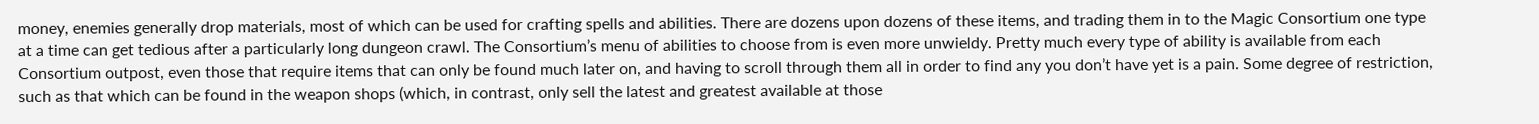money, enemies generally drop materials, most of which can be used for crafting spells and abilities. There are dozens upon dozens of these items, and trading them in to the Magic Consortium one type at a time can get tedious after a particularly long dungeon crawl. The Consortium’s menu of abilities to choose from is even more unwieldy. Pretty much every type of ability is available from each Consortium outpost, even those that require items that can only be found much later on, and having to scroll through them all in order to find any you don’t have yet is a pain. Some degree of restriction, such as that which can be found in the weapon shops (which, in contrast, only sell the latest and greatest available at those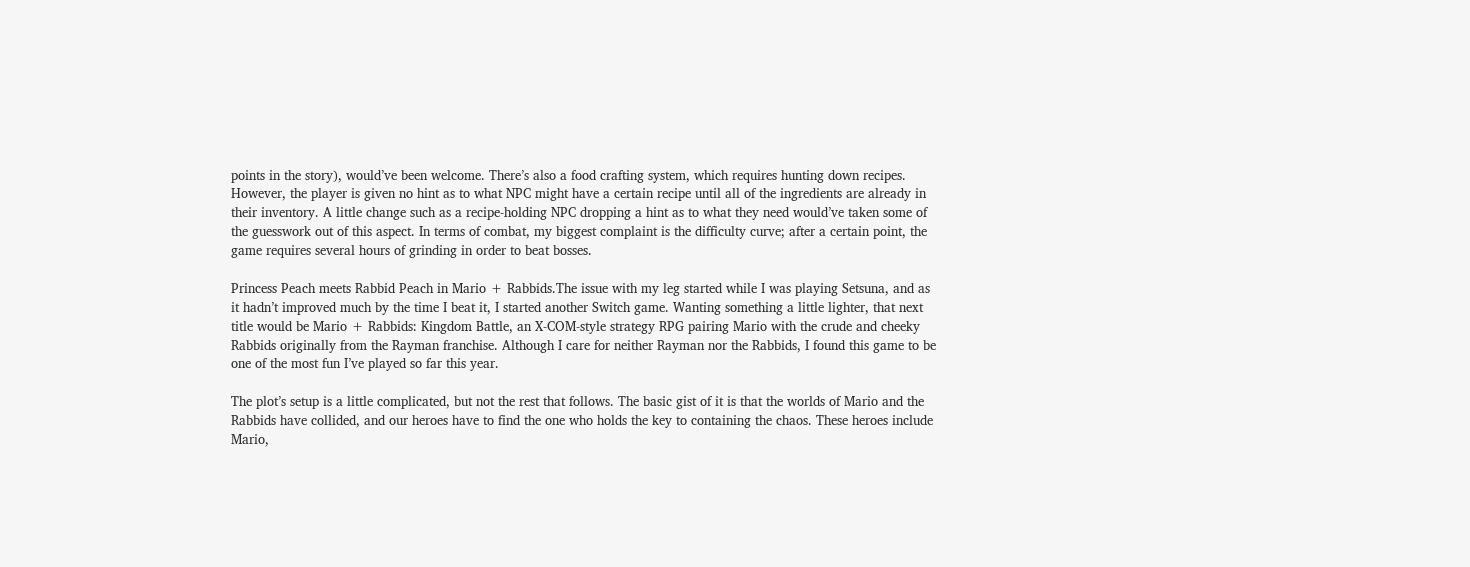points in the story), would’ve been welcome. There’s also a food crafting system, which requires hunting down recipes. However, the player is given no hint as to what NPC might have a certain recipe until all of the ingredients are already in their inventory. A little change such as a recipe-holding NPC dropping a hint as to what they need would’ve taken some of the guesswork out of this aspect. In terms of combat, my biggest complaint is the difficulty curve; after a certain point, the game requires several hours of grinding in order to beat bosses.

Princess Peach meets Rabbid Peach in Mario + Rabbids.The issue with my leg started while I was playing Setsuna, and as it hadn’t improved much by the time I beat it, I started another Switch game. Wanting something a little lighter, that next title would be Mario + Rabbids: Kingdom Battle, an X-COM-style strategy RPG pairing Mario with the crude and cheeky Rabbids originally from the Rayman franchise. Although I care for neither Rayman nor the Rabbids, I found this game to be one of the most fun I’ve played so far this year.

The plot’s setup is a little complicated, but not the rest that follows. The basic gist of it is that the worlds of Mario and the Rabbids have collided, and our heroes have to find the one who holds the key to containing the chaos. These heroes include Mario,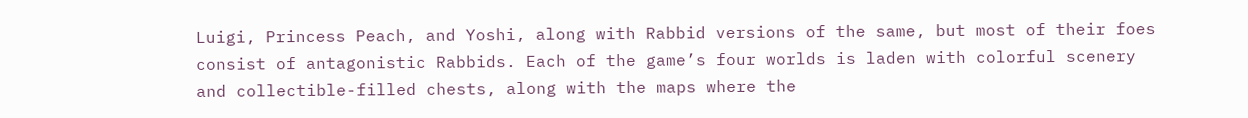Luigi, Princess Peach, and Yoshi, along with Rabbid versions of the same, but most of their foes consist of antagonistic Rabbids. Each of the game’s four worlds is laden with colorful scenery and collectible-filled chests, along with the maps where the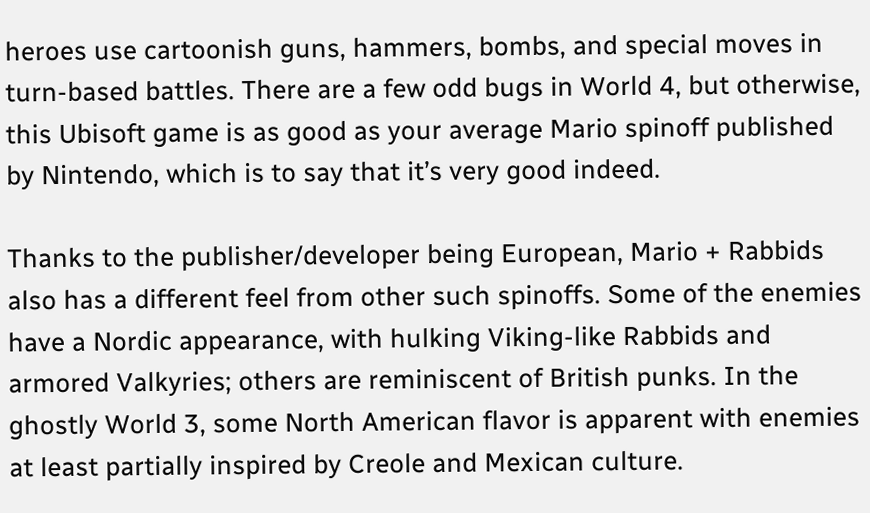heroes use cartoonish guns, hammers, bombs, and special moves in turn-based battles. There are a few odd bugs in World 4, but otherwise, this Ubisoft game is as good as your average Mario spinoff published by Nintendo, which is to say that it’s very good indeed.

Thanks to the publisher/developer being European, Mario + Rabbids also has a different feel from other such spinoffs. Some of the enemies have a Nordic appearance, with hulking Viking-like Rabbids and armored Valkyries; others are reminiscent of British punks. In the ghostly World 3, some North American flavor is apparent with enemies at least partially inspired by Creole and Mexican culture.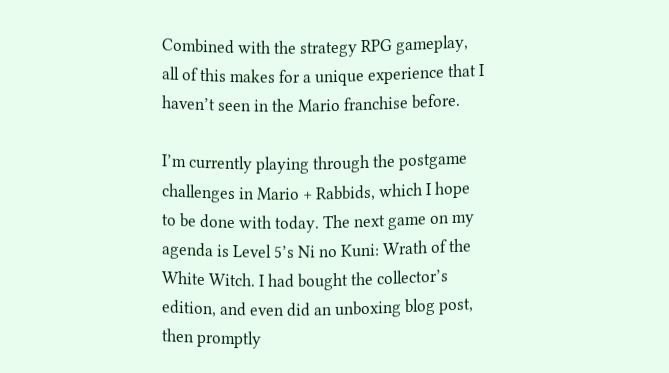Combined with the strategy RPG gameplay, all of this makes for a unique experience that I haven’t seen in the Mario franchise before.

I’m currently playing through the postgame challenges in Mario + Rabbids, which I hope to be done with today. The next game on my agenda is Level 5’s Ni no Kuni: Wrath of the White Witch. I had bought the collector’s edition, and even did an unboxing blog post, then promptly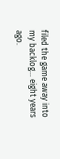filed the game away into my backlog… eight years ago.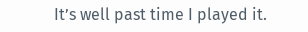It’s well past time I played it.